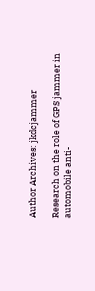Author Archives: jkdcjammer

Research on the role of GPS jammer in automobile anti-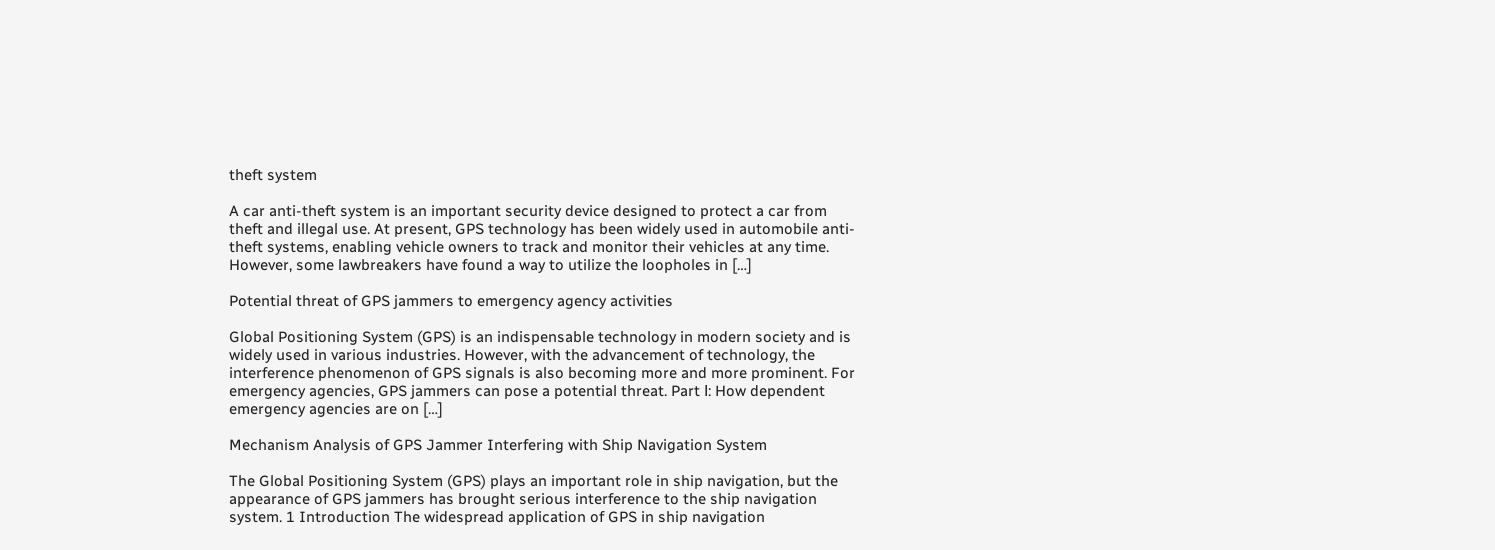theft system

A car anti-theft system is an important security device designed to protect a car from theft and illegal use. At present, GPS technology has been widely used in automobile anti-theft systems, enabling vehicle owners to track and monitor their vehicles at any time. However, some lawbreakers have found a way to utilize the loopholes in […]

Potential threat of GPS jammers to emergency agency activities

Global Positioning System (GPS) is an indispensable technology in modern society and is widely used in various industries. However, with the advancement of technology, the interference phenomenon of GPS signals is also becoming more and more prominent. For emergency agencies, GPS jammers can pose a potential threat. Part Ⅰ: How dependent emergency agencies are on […]

Mechanism Analysis of GPS Jammer Interfering with Ship Navigation System

The Global Positioning System (GPS) plays an important role in ship navigation, but the appearance of GPS jammers has brought serious interference to the ship navigation system. 1 Introduction The widespread application of GPS in ship navigation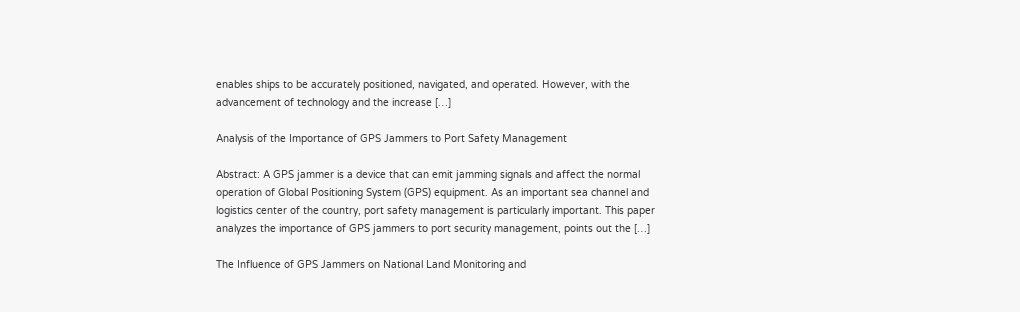enables ships to be accurately positioned, navigated, and operated. However, with the advancement of technology and the increase […]

Analysis of the Importance of GPS Jammers to Port Safety Management

Abstract: A GPS jammer is a device that can emit jamming signals and affect the normal operation of Global Positioning System (GPS) equipment. As an important sea channel and logistics center of the country, port safety management is particularly important. This paper analyzes the importance of GPS jammers to port security management, points out the […]

The Influence of GPS Jammers on National Land Monitoring and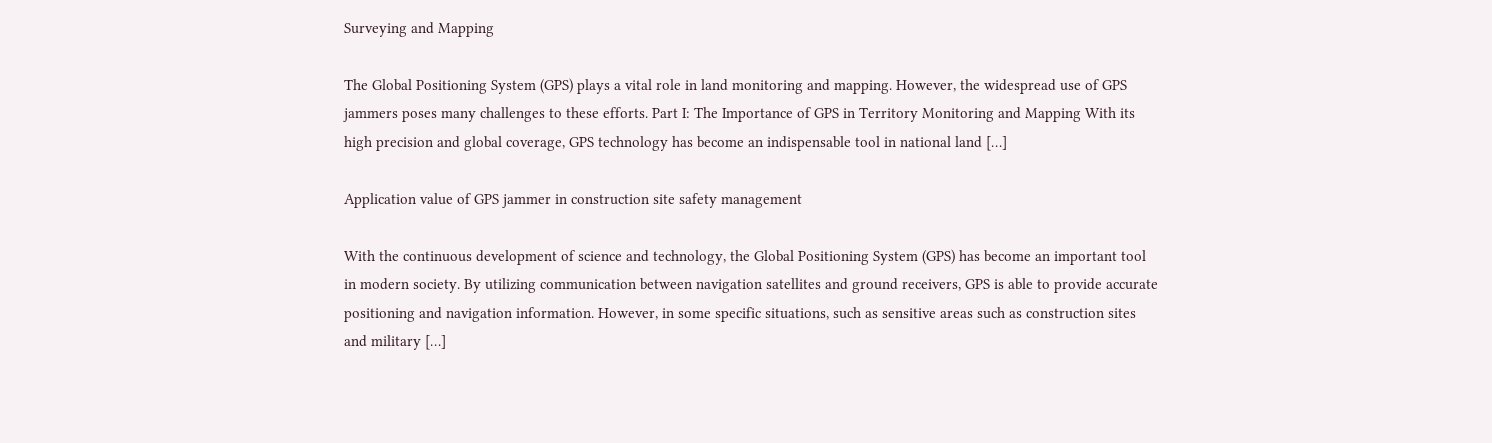Surveying and Mapping

The Global Positioning System (GPS) plays a vital role in land monitoring and mapping. However, the widespread use of GPS jammers poses many challenges to these efforts. Part I: The Importance of GPS in Territory Monitoring and Mapping With its high precision and global coverage, GPS technology has become an indispensable tool in national land […]

Application value of GPS jammer in construction site safety management

With the continuous development of science and technology, the Global Positioning System (GPS) has become an important tool in modern society. By utilizing communication between navigation satellites and ground receivers, GPS is able to provide accurate positioning and navigation information. However, in some specific situations, such as sensitive areas such as construction sites and military […]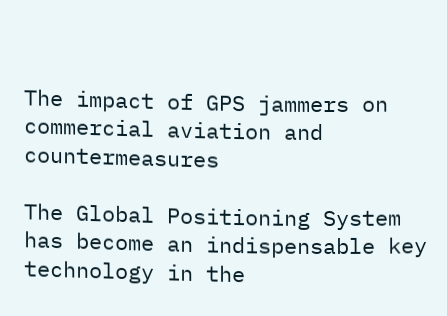The impact of GPS jammers on commercial aviation and countermeasures

The Global Positioning System has become an indispensable key technology in the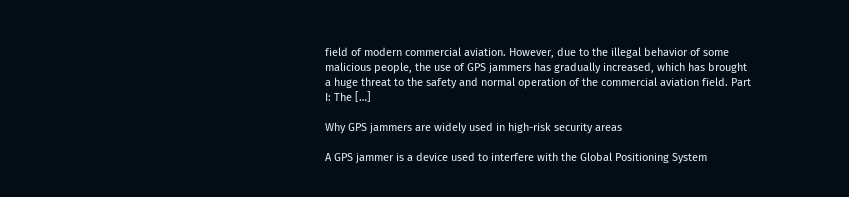field of modern commercial aviation. However, due to the illegal behavior of some malicious people, the use of GPS jammers has gradually increased, which has brought a huge threat to the safety and normal operation of the commercial aviation field. Part Ⅰ: The […]

Why GPS jammers are widely used in high-risk security areas

A GPS jammer is a device used to interfere with the Global Positioning System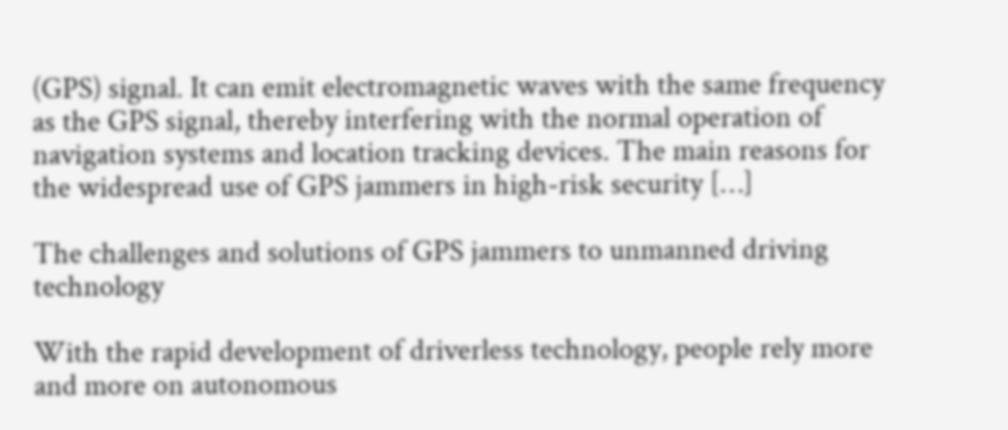(GPS) signal. It can emit electromagnetic waves with the same frequency as the GPS signal, thereby interfering with the normal operation of navigation systems and location tracking devices. The main reasons for the widespread use of GPS jammers in high-risk security […]

The challenges and solutions of GPS jammers to unmanned driving technology

With the rapid development of driverless technology, people rely more and more on autonomous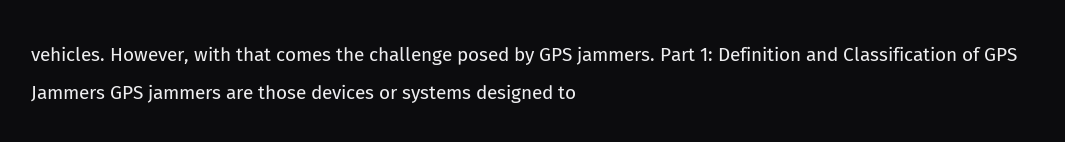vehicles. However, with that comes the challenge posed by GPS jammers. Part 1: Definition and Classification of GPS Jammers GPS jammers are those devices or systems designed to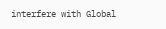interfere with Global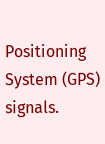Positioning System (GPS) signals.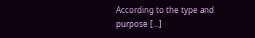According to the type and purpose […]